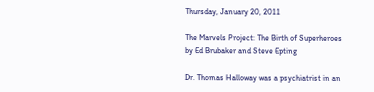Thursday, January 20, 2011

The Marvels Project: The Birth of Superheroes by Ed Brubaker and Steve Epting

Dr. Thomas Halloway was a psychiatrist in an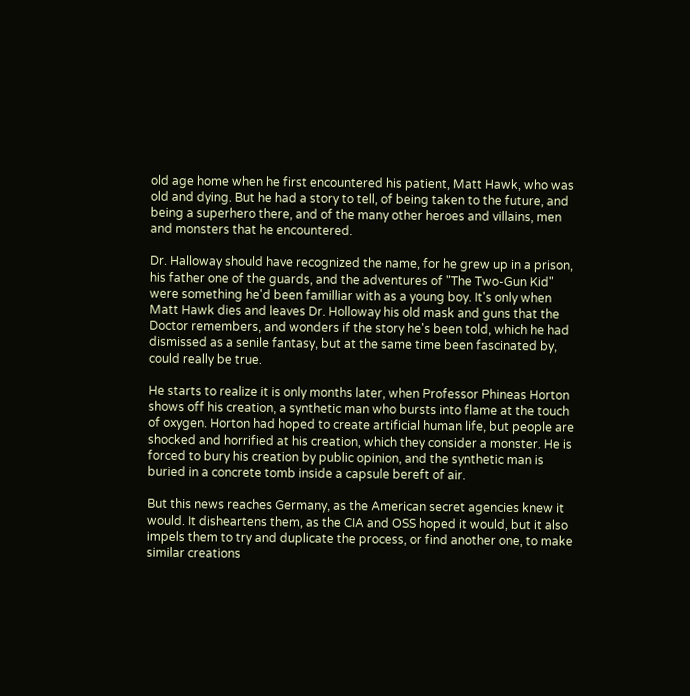old age home when he first encountered his patient, Matt Hawk, who was old and dying. But he had a story to tell, of being taken to the future, and being a superhero there, and of the many other heroes and villains, men and monsters that he encountered.

Dr. Halloway should have recognized the name, for he grew up in a prison, his father one of the guards, and the adventures of "The Two-Gun Kid" were something he'd been familliar with as a young boy. It's only when Matt Hawk dies and leaves Dr. Holloway his old mask and guns that the Doctor remembers, and wonders if the story he's been told, which he had dismissed as a senile fantasy, but at the same time been fascinated by, could really be true.

He starts to realize it is only months later, when Professor Phineas Horton shows off his creation, a synthetic man who bursts into flame at the touch of oxygen. Horton had hoped to create artificial human life, but people are shocked and horrified at his creation, which they consider a monster. He is forced to bury his creation by public opinion, and the synthetic man is buried in a concrete tomb inside a capsule bereft of air.

But this news reaches Germany, as the American secret agencies knew it would. It disheartens them, as the CIA and OSS hoped it would, but it also impels them to try and duplicate the process, or find another one, to make similar creations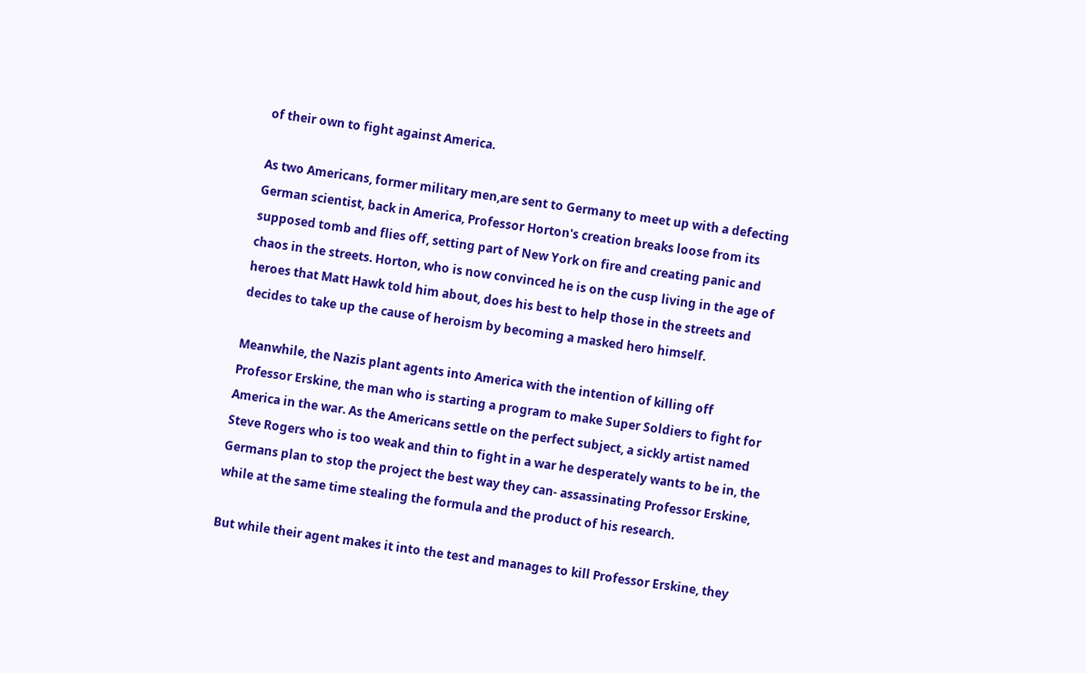of their own to fight against America.

As two Americans, former military men,are sent to Germany to meet up with a defecting German scientist, back in America, Professor Horton's creation breaks loose from its supposed tomb and flies off, setting part of New York on fire and creating panic and chaos in the streets. Horton, who is now convinced he is on the cusp living in the age of heroes that Matt Hawk told him about, does his best to help those in the streets and decides to take up the cause of heroism by becoming a masked hero himself.

Meanwhile, the Nazis plant agents into America with the intention of killing off Professor Erskine, the man who is starting a program to make Super Soldiers to fight for America in the war. As the Americans settle on the perfect subject, a sickly artist named Steve Rogers who is too weak and thin to fight in a war he desperately wants to be in, the Germans plan to stop the project the best way they can- assassinating Professor Erskine, while at the same time stealing the formula and the product of his research.

But while their agent makes it into the test and manages to kill Professor Erskine, they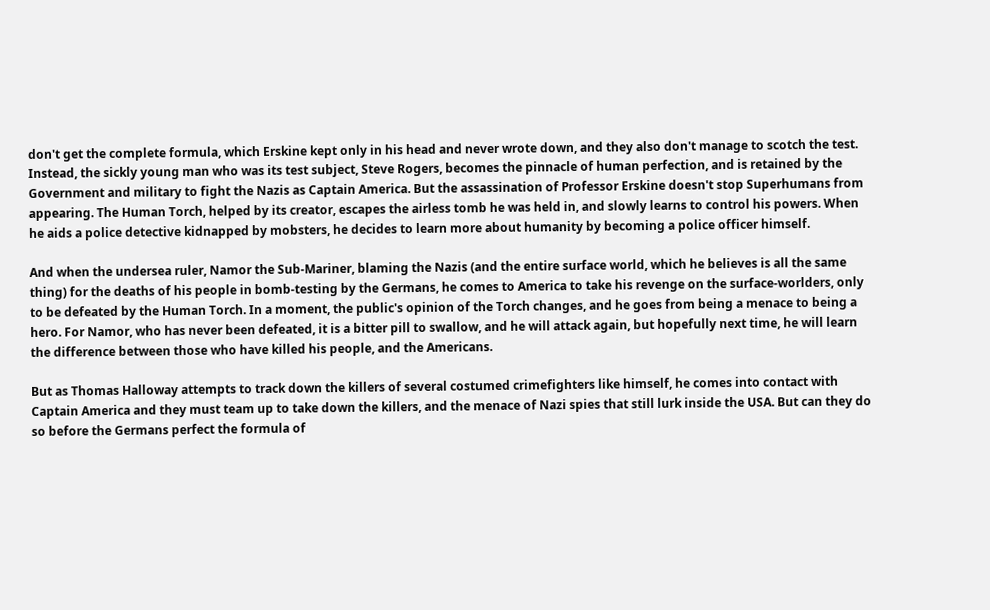don't get the complete formula, which Erskine kept only in his head and never wrote down, and they also don't manage to scotch the test. Instead, the sickly young man who was its test subject, Steve Rogers, becomes the pinnacle of human perfection, and is retained by the Government and military to fight the Nazis as Captain America. But the assassination of Professor Erskine doesn't stop Superhumans from appearing. The Human Torch, helped by its creator, escapes the airless tomb he was held in, and slowly learns to control his powers. When he aids a police detective kidnapped by mobsters, he decides to learn more about humanity by becoming a police officer himself.

And when the undersea ruler, Namor the Sub-Mariner, blaming the Nazis (and the entire surface world, which he believes is all the same thing) for the deaths of his people in bomb-testing by the Germans, he comes to America to take his revenge on the surface-worlders, only to be defeated by the Human Torch. In a moment, the public's opinion of the Torch changes, and he goes from being a menace to being a hero. For Namor, who has never been defeated, it is a bitter pill to swallow, and he will attack again, but hopefully next time, he will learn the difference between those who have killed his people, and the Americans.

But as Thomas Halloway attempts to track down the killers of several costumed crimefighters like himself, he comes into contact with Captain America and they must team up to take down the killers, and the menace of Nazi spies that still lurk inside the USA. But can they do so before the Germans perfect the formula of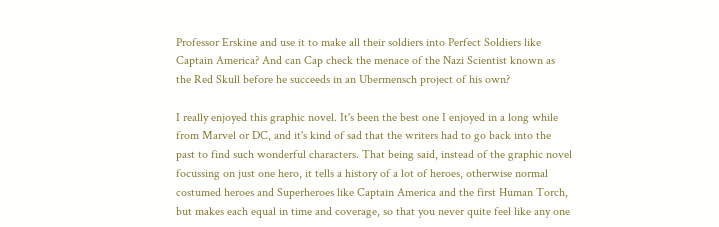Professor Erskine and use it to make all their soldiers into Perfect Soldiers like Captain America? And can Cap check the menace of the Nazi Scientist known as the Red Skull before he succeeds in an Ubermensch project of his own?

I really enjoyed this graphic novel. It's been the best one I enjoyed in a long while from Marvel or DC, and it's kind of sad that the writers had to go back into the past to find such wonderful characters. That being said, instead of the graphic novel focussing on just one hero, it tells a history of a lot of heroes, otherwise normal costumed heroes and Superheroes like Captain America and the first Human Torch, but makes each equal in time and coverage, so that you never quite feel like any one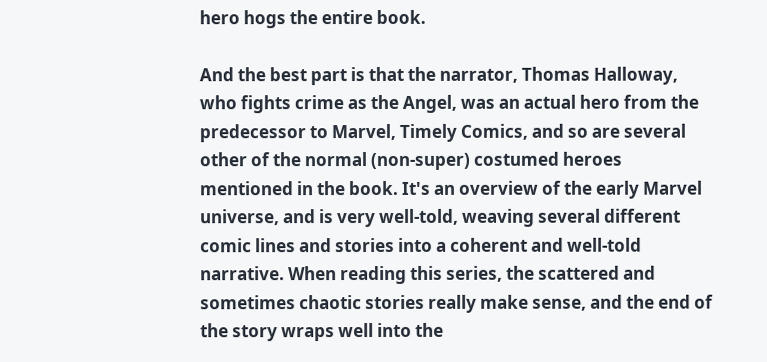hero hogs the entire book.

And the best part is that the narrator, Thomas Halloway, who fights crime as the Angel, was an actual hero from the predecessor to Marvel, Timely Comics, and so are several other of the normal (non-super) costumed heroes mentioned in the book. It's an overview of the early Marvel universe, and is very well-told, weaving several different comic lines and stories into a coherent and well-told narrative. When reading this series, the scattered and sometimes chaotic stories really make sense, and the end of the story wraps well into the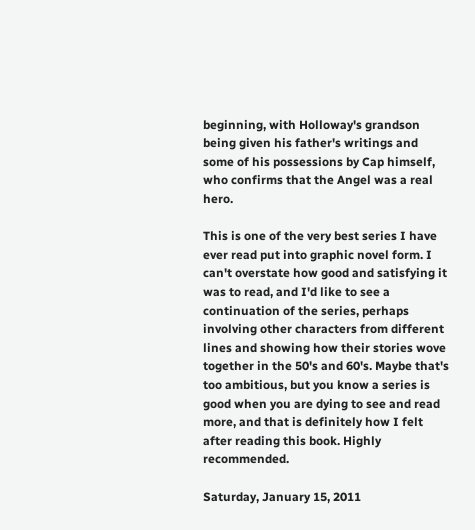beginning, with Holloway's grandson being given his father's writings and some of his possessions by Cap himself, who confirms that the Angel was a real hero.

This is one of the very best series I have ever read put into graphic novel form. I can't overstate how good and satisfying it was to read, and I'd like to see a continuation of the series, perhaps involving other characters from different lines and showing how their stories wove together in the 50's and 60's. Maybe that's too ambitious, but you know a series is good when you are dying to see and read more, and that is definitely how I felt after reading this book. Highly recommended.

Saturday, January 15, 2011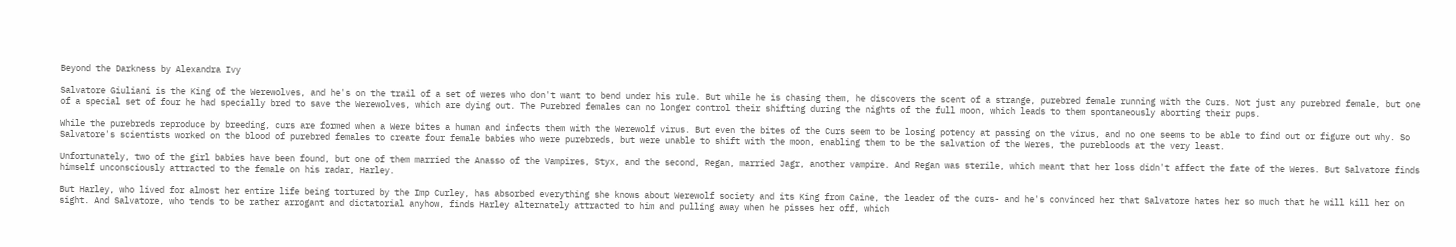Beyond the Darkness by Alexandra Ivy

Salvatore Giuliani is the King of the Werewolves, and he's on the trail of a set of weres who don't want to bend under his rule. But while he is chasing them, he discovers the scent of a strange, purebred female running with the Curs. Not just any purebred female, but one of a special set of four he had specially bred to save the Werewolves, which are dying out. The Purebred females can no longer control their shifting during the nights of the full moon, which leads to them spontaneously aborting their pups.

While the purebreds reproduce by breeding, curs are formed when a Were bites a human and infects them with the Werewolf virus. But even the bites of the Curs seem to be losing potency at passing on the virus, and no one seems to be able to find out or figure out why. So Salvatore's scientists worked on the blood of purebred females to create four female babies who were purebreds, but were unable to shift with the moon, enabling them to be the salvation of the Weres, the purebloods at the very least.

Unfortunately, two of the girl babies have been found, but one of them married the Anasso of the Vampires, Styx, and the second, Regan, married Jagr, another vampire. And Regan was sterile, which meant that her loss didn't affect the fate of the Weres. But Salvatore finds himself unconsciously attracted to the female on his radar, Harley.

But Harley, who lived for almost her entire life being tortured by the Imp Curley, has absorbed everything she knows about Werewolf society and its King from Caine, the leader of the curs- and he's convinced her that Salvatore hates her so much that he will kill her on sight. And Salvatore, who tends to be rather arrogant and dictatorial anyhow, finds Harley alternately attracted to him and pulling away when he pisses her off, which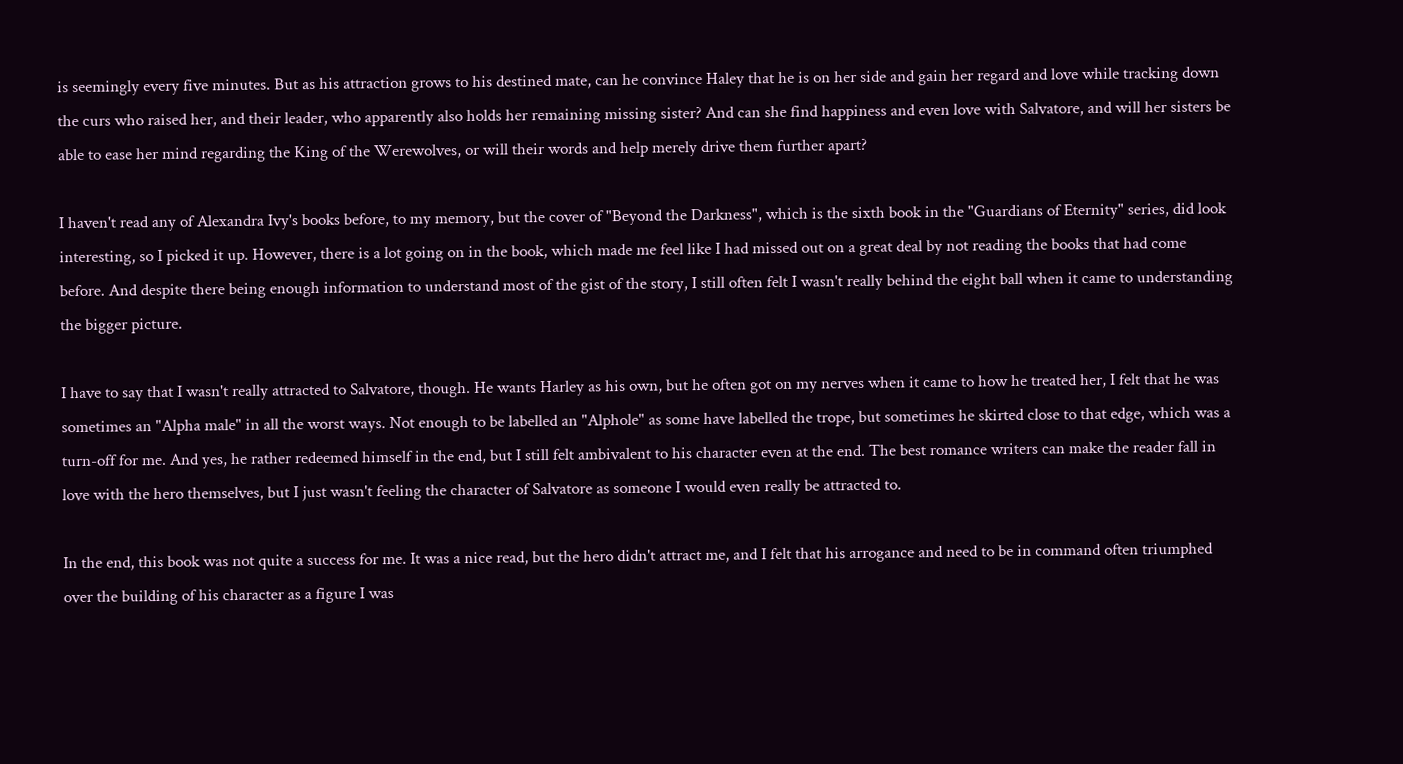is seemingly every five minutes. But as his attraction grows to his destined mate, can he convince Haley that he is on her side and gain her regard and love while tracking down the curs who raised her, and their leader, who apparently also holds her remaining missing sister? And can she find happiness and even love with Salvatore, and will her sisters be able to ease her mind regarding the King of the Werewolves, or will their words and help merely drive them further apart?

I haven't read any of Alexandra Ivy's books before, to my memory, but the cover of "Beyond the Darkness", which is the sixth book in the "Guardians of Eternity" series, did look interesting, so I picked it up. However, there is a lot going on in the book, which made me feel like I had missed out on a great deal by not reading the books that had come before. And despite there being enough information to understand most of the gist of the story, I still often felt I wasn't really behind the eight ball when it came to understanding the bigger picture.

I have to say that I wasn't really attracted to Salvatore, though. He wants Harley as his own, but he often got on my nerves when it came to how he treated her, I felt that he was sometimes an "Alpha male" in all the worst ways. Not enough to be labelled an "Alphole" as some have labelled the trope, but sometimes he skirted close to that edge, which was a turn-off for me. And yes, he rather redeemed himself in the end, but I still felt ambivalent to his character even at the end. The best romance writers can make the reader fall in love with the hero themselves, but I just wasn't feeling the character of Salvatore as someone I would even really be attracted to.

In the end, this book was not quite a success for me. It was a nice read, but the hero didn't attract me, and I felt that his arrogance and need to be in command often triumphed over the building of his character as a figure I was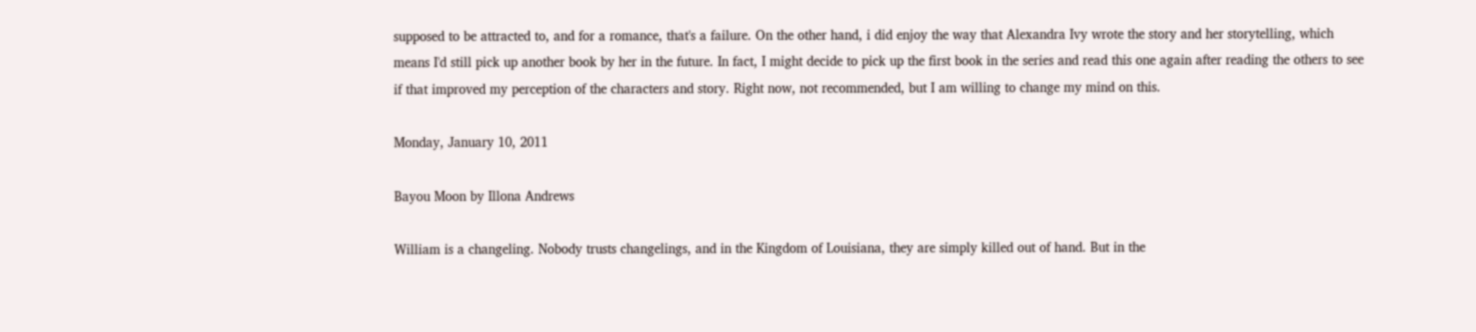supposed to be attracted to, and for a romance, that's a failure. On the other hand, i did enjoy the way that Alexandra Ivy wrote the story and her storytelling, which means I'd still pick up another book by her in the future. In fact, I might decide to pick up the first book in the series and read this one again after reading the others to see if that improved my perception of the characters and story. Right now, not recommended, but I am willing to change my mind on this.

Monday, January 10, 2011

Bayou Moon by Illona Andrews

William is a changeling. Nobody trusts changelings, and in the Kingdom of Louisiana, they are simply killed out of hand. But in the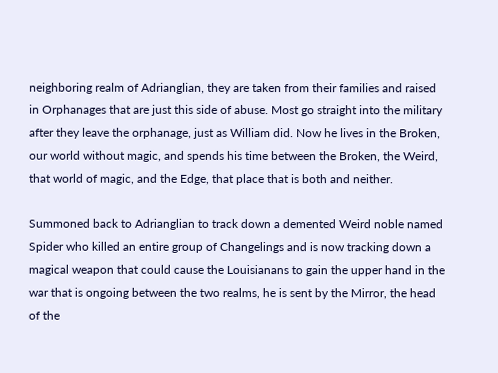neighboring realm of Adrianglian, they are taken from their families and raised in Orphanages that are just this side of abuse. Most go straight into the military after they leave the orphanage, just as William did. Now he lives in the Broken, our world without magic, and spends his time between the Broken, the Weird, that world of magic, and the Edge, that place that is both and neither.

Summoned back to Adrianglian to track down a demented Weird noble named Spider who killed an entire group of Changelings and is now tracking down a magical weapon that could cause the Louisianans to gain the upper hand in the war that is ongoing between the two realms, he is sent by the Mirror, the head of the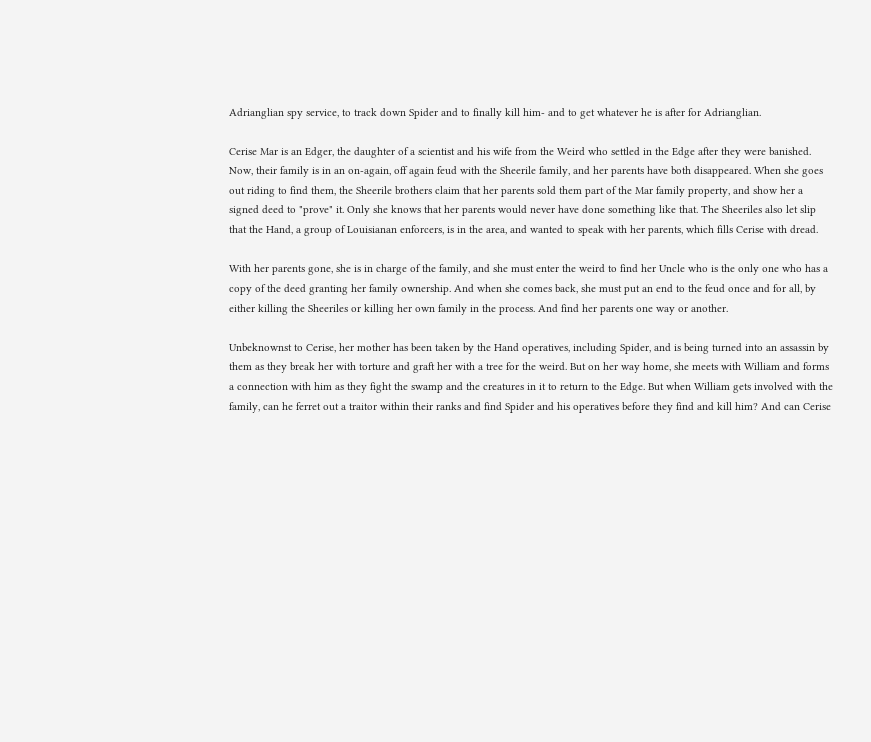Adrianglian spy service, to track down Spider and to finally kill him- and to get whatever he is after for Adrianglian.

Cerise Mar is an Edger, the daughter of a scientist and his wife from the Weird who settled in the Edge after they were banished. Now, their family is in an on-again, off again feud with the Sheerile family, and her parents have both disappeared. When she goes out riding to find them, the Sheerile brothers claim that her parents sold them part of the Mar family property, and show her a signed deed to "prove" it. Only she knows that her parents would never have done something like that. The Sheeriles also let slip that the Hand, a group of Louisianan enforcers, is in the area, and wanted to speak with her parents, which fills Cerise with dread.

With her parents gone, she is in charge of the family, and she must enter the weird to find her Uncle who is the only one who has a copy of the deed granting her family ownership. And when she comes back, she must put an end to the feud once and for all, by either killing the Sheeriles or killing her own family in the process. And find her parents one way or another.

Unbeknownst to Cerise, her mother has been taken by the Hand operatives, including Spider, and is being turned into an assassin by them as they break her with torture and graft her with a tree for the weird. But on her way home, she meets with William and forms a connection with him as they fight the swamp and the creatures in it to return to the Edge. But when William gets involved with the family, can he ferret out a traitor within their ranks and find Spider and his operatives before they find and kill him? And can Cerise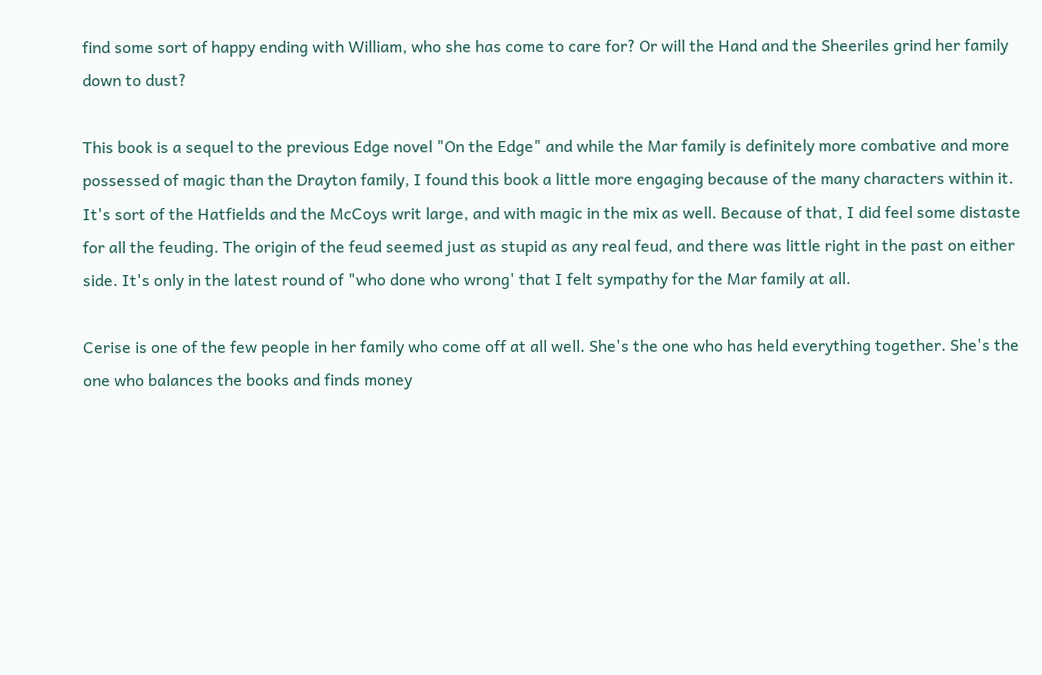find some sort of happy ending with William, who she has come to care for? Or will the Hand and the Sheeriles grind her family down to dust?

This book is a sequel to the previous Edge novel "On the Edge" and while the Mar family is definitely more combative and more possessed of magic than the Drayton family, I found this book a little more engaging because of the many characters within it. It's sort of the Hatfields and the McCoys writ large, and with magic in the mix as well. Because of that, I did feel some distaste for all the feuding. The origin of the feud seemed just as stupid as any real feud, and there was little right in the past on either side. It's only in the latest round of "who done who wrong' that I felt sympathy for the Mar family at all.

Cerise is one of the few people in her family who come off at all well. She's the one who has held everything together. She's the one who balances the books and finds money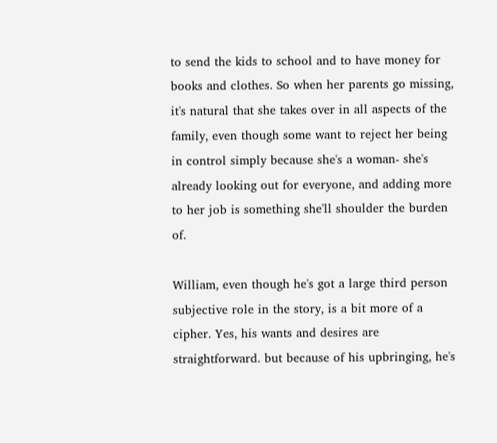to send the kids to school and to have money for books and clothes. So when her parents go missing, it's natural that she takes over in all aspects of the family, even though some want to reject her being in control simply because she's a woman- she's already looking out for everyone, and adding more to her job is something she'll shoulder the burden of.

William, even though he's got a large third person subjective role in the story, is a bit more of a cipher. Yes, his wants and desires are straightforward. but because of his upbringing, he's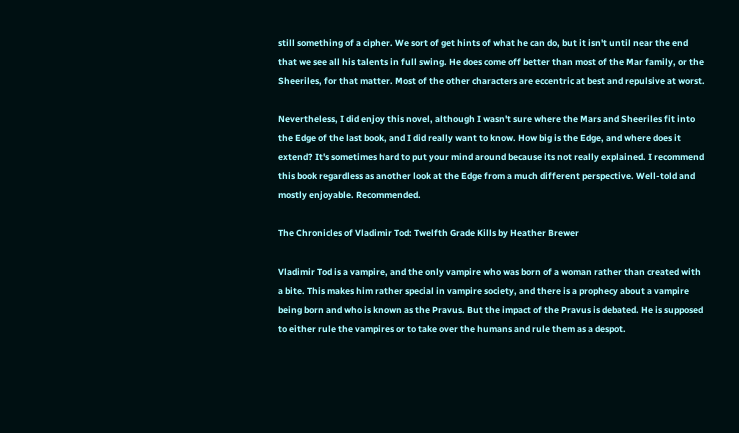still something of a cipher. We sort of get hints of what he can do, but it isn't until near the end that we see all his talents in full swing. He does come off better than most of the Mar family, or the Sheeriles, for that matter. Most of the other characters are eccentric at best and repulsive at worst.

Nevertheless, I did enjoy this novel, although I wasn't sure where the Mars and Sheeriles fit into the Edge of the last book, and I did really want to know. How big is the Edge, and where does it extend? It's sometimes hard to put your mind around because its not really explained. I recommend this book regardless as another look at the Edge from a much different perspective. Well-told and mostly enjoyable. Recommended.

The Chronicles of Vladimir Tod: Twelfth Grade Kills by Heather Brewer

Vladimir Tod is a vampire, and the only vampire who was born of a woman rather than created with a bite. This makes him rather special in vampire society, and there is a prophecy about a vampire being born and who is known as the Pravus. But the impact of the Pravus is debated. He is supposed to either rule the vampires or to take over the humans and rule them as a despot.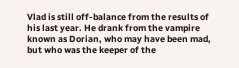Vlad is still off-balance from the results of his last year. He drank from the vampire known as Dorian, who may have been mad, but who was the keeper of the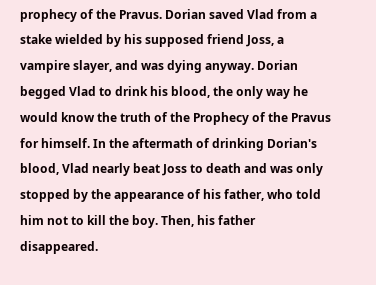prophecy of the Pravus. Dorian saved Vlad from a stake wielded by his supposed friend Joss, a vampire slayer, and was dying anyway. Dorian begged Vlad to drink his blood, the only way he would know the truth of the Prophecy of the Pravus for himself. In the aftermath of drinking Dorian's blood, Vlad nearly beat Joss to death and was only stopped by the appearance of his father, who told him not to kill the boy. Then, his father disappeared.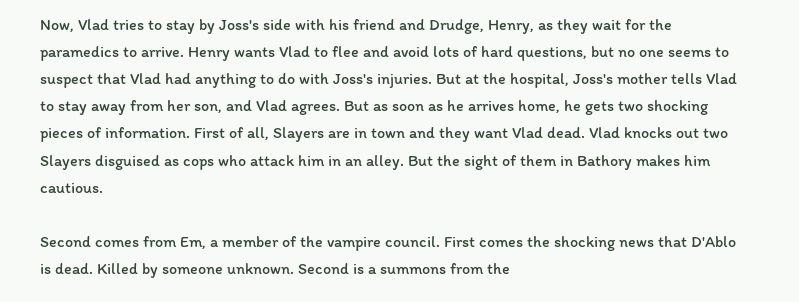Now, Vlad tries to stay by Joss's side with his friend and Drudge, Henry, as they wait for the paramedics to arrive. Henry wants Vlad to flee and avoid lots of hard questions, but no one seems to suspect that Vlad had anything to do with Joss's injuries. But at the hospital, Joss's mother tells Vlad to stay away from her son, and Vlad agrees. But as soon as he arrives home, he gets two shocking pieces of information. First of all, Slayers are in town and they want Vlad dead. Vlad knocks out two Slayers disguised as cops who attack him in an alley. But the sight of them in Bathory makes him cautious.

Second comes from Em, a member of the vampire council. First comes the shocking news that D'Ablo is dead. Killed by someone unknown. Second is a summons from the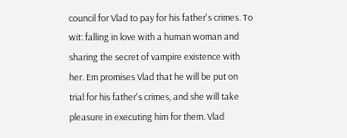council for Vlad to pay for his father's crimes. To wit: falling in love with a human woman and sharing the secret of vampire existence with her. Em promises Vlad that he will be put on trial for his father's crimes, and she will take pleasure in executing him for them. Vlad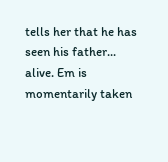tells her that he has seen his father... alive. Em is momentarily taken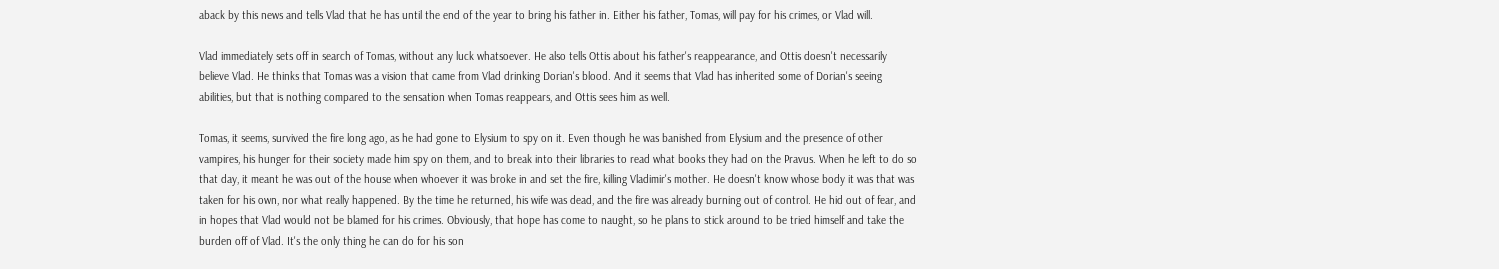aback by this news and tells Vlad that he has until the end of the year to bring his father in. Either his father, Tomas, will pay for his crimes, or Vlad will.

Vlad immediately sets off in search of Tomas, without any luck whatsoever. He also tells Ottis about his father's reappearance, and Ottis doesn't necessarily believe Vlad. He thinks that Tomas was a vision that came from Vlad drinking Dorian's blood. And it seems that Vlad has inherited some of Dorian's seeing abilities, but that is nothing compared to the sensation when Tomas reappears, and Ottis sees him as well.

Tomas, it seems, survived the fire long ago, as he had gone to Elysium to spy on it. Even though he was banished from Elysium and the presence of other vampires, his hunger for their society made him spy on them, and to break into their libraries to read what books they had on the Pravus. When he left to do so that day, it meant he was out of the house when whoever it was broke in and set the fire, killing Vladimir's mother. He doesn't know whose body it was that was taken for his own, nor what really happened. By the time he returned, his wife was dead, and the fire was already burning out of control. He hid out of fear, and in hopes that Vlad would not be blamed for his crimes. Obviously, that hope has come to naught, so he plans to stick around to be tried himself and take the burden off of Vlad. It's the only thing he can do for his son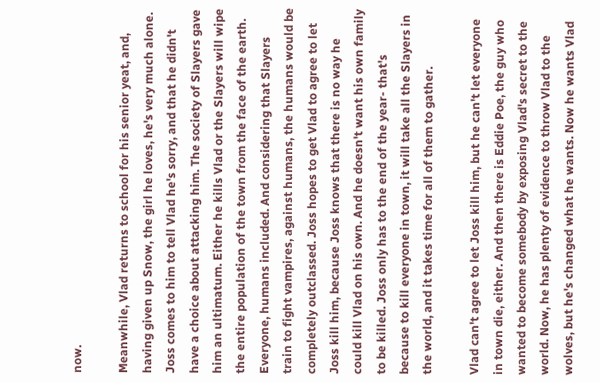now.

Meanwhile, Vlad returns to school for his senior yeat, and, having given up Snow, the girl he loves, he's very much alone. Joss comes to him to tell Vlad he's sorry, and that he didn't have a choice about attacking him. The society of Slayers gave him an ultimatum. Either he kills Vlad or the Slayers will wipe the entire population of the town from the face of the earth. Everyone, humans included. And considering that Slayers train to fight vampires, against humans, the humans would be completely outclassed. Joss hopes to get Vlad to agree to let Joss kill him, because Joss knows that there is no way he could kill Vlad on his own. And he doesn't want his own family to be killed. Joss only has to the end of the year- that's because to kill everyone in town, it will take all the Slayers in the world, and it takes time for all of them to gather.

Vlad can't agree to let Joss kill him, but he can't let everyone in town die, either. And then there is Eddie Poe, the guy who wanted to become somebody by exposing Vlad's secret to the world. Now, he has plenty of evidence to throw Vlad to the wolves, but he's changed what he wants. Now he wants Vlad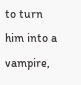to turn him into a vampire,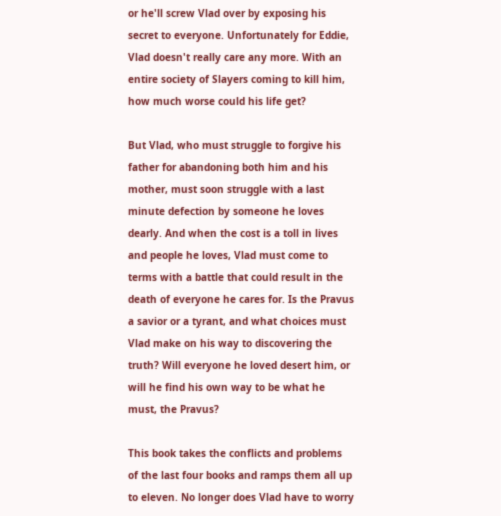or he'll screw Vlad over by exposing his secret to everyone. Unfortunately for Eddie, Vlad doesn't really care any more. With an entire society of Slayers coming to kill him, how much worse could his life get?

But Vlad, who must struggle to forgive his father for abandoning both him and his mother, must soon struggle with a last minute defection by someone he loves dearly. And when the cost is a toll in lives and people he loves, Vlad must come to terms with a battle that could result in the death of everyone he cares for. Is the Pravus a savior or a tyrant, and what choices must Vlad make on his way to discovering the truth? Will everyone he loved desert him, or will he find his own way to be what he must, the Pravus?

This book takes the conflicts and problems of the last four books and ramps them all up to eleven. No longer does Vlad have to worry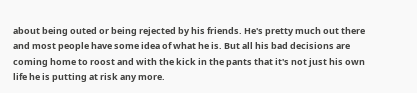about being outed or being rejected by his friends. He's pretty much out there and most people have some idea of what he is. But all his bad decisions are coming home to roost and with the kick in the pants that it's not just his own life he is putting at risk any more.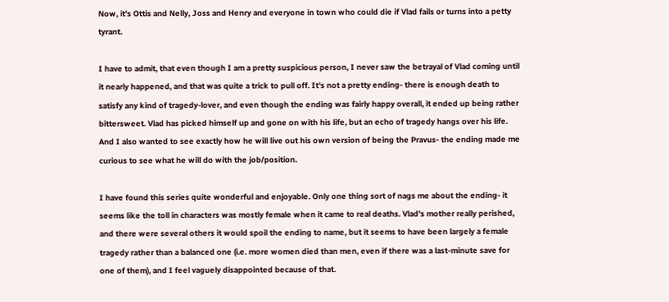Now, it's Ottis and Nelly, Joss and Henry and everyone in town who could die if Vlad fails or turns into a petty tyrant.

I have to admit, that even though I am a pretty suspicious person, I never saw the betrayal of Vlad coming until it nearly happened, and that was quite a trick to pull off. It's not a pretty ending- there is enough death to satisfy any kind of tragedy-lover, and even though the ending was fairly happy overall, it ended up being rather bittersweet. Vlad has picked himself up and gone on with his life, but an echo of tragedy hangs over his life. And I also wanted to see exactly how he will live out his own version of being the Pravus- the ending made me curious to see what he will do with the job/position.

I have found this series quite wonderful and enjoyable. Only one thing sort of nags me about the ending- it seems like the toll in characters was mostly female when it came to real deaths. Vlad's mother really perished, and there were several others it would spoil the ending to name, but it seems to have been largely a female tragedy rather than a balanced one (i.e. more women died than men, even if there was a last-minute save for one of them), and I feel vaguely disappointed because of that.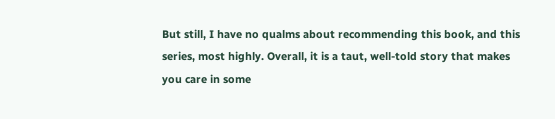But still, I have no qualms about recommending this book, and this series, most highly. Overall, it is a taut, well-told story that makes you care in some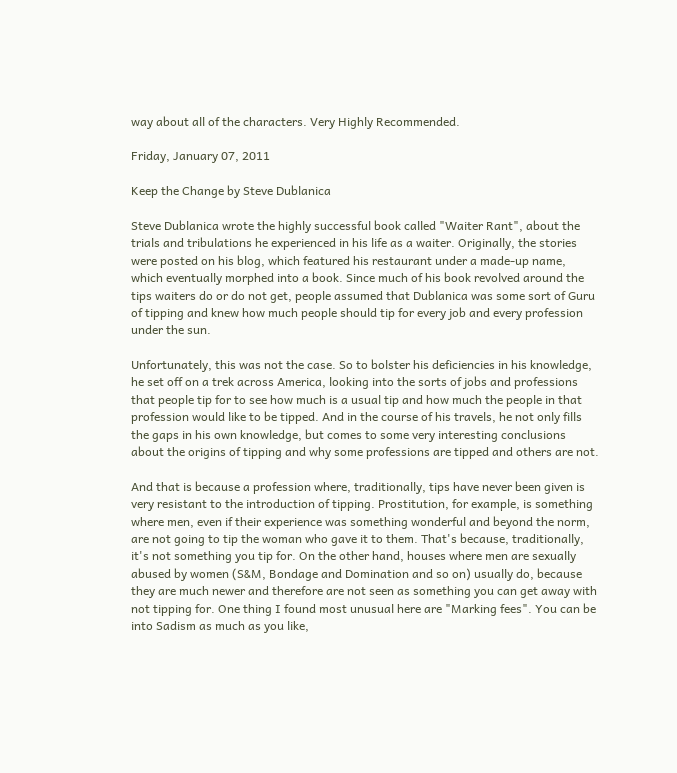way about all of the characters. Very Highly Recommended.

Friday, January 07, 2011

Keep the Change by Steve Dublanica

Steve Dublanica wrote the highly successful book called "Waiter Rant", about the trials and tribulations he experienced in his life as a waiter. Originally, the stories were posted on his blog, which featured his restaurant under a made-up name, which eventually morphed into a book. Since much of his book revolved around the tips waiters do or do not get, people assumed that Dublanica was some sort of Guru of tipping and knew how much people should tip for every job and every profession under the sun.

Unfortunately, this was not the case. So to bolster his deficiencies in his knowledge, he set off on a trek across America, looking into the sorts of jobs and professions that people tip for to see how much is a usual tip and how much the people in that profession would like to be tipped. And in the course of his travels, he not only fills the gaps in his own knowledge, but comes to some very interesting conclusions about the origins of tipping and why some professions are tipped and others are not.

And that is because a profession where, traditionally, tips have never been given is very resistant to the introduction of tipping. Prostitution, for example, is something where men, even if their experience was something wonderful and beyond the norm, are not going to tip the woman who gave it to them. That's because, traditionally, it's not something you tip for. On the other hand, houses where men are sexually abused by women (S&M, Bondage and Domination and so on) usually do, because they are much newer and therefore are not seen as something you can get away with not tipping for. One thing I found most unusual here are "Marking fees". You can be into Sadism as much as you like,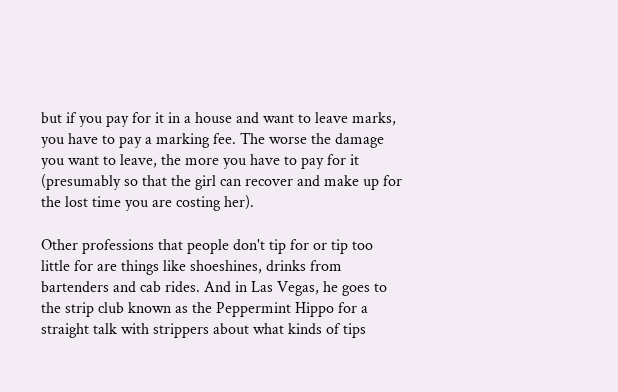but if you pay for it in a house and want to leave marks, you have to pay a marking fee. The worse the damage you want to leave, the more you have to pay for it (presumably so that the girl can recover and make up for the lost time you are costing her).

Other professions that people don't tip for or tip too little for are things like shoeshines, drinks from bartenders and cab rides. And in Las Vegas, he goes to the strip club known as the Peppermint Hippo for a straight talk with strippers about what kinds of tips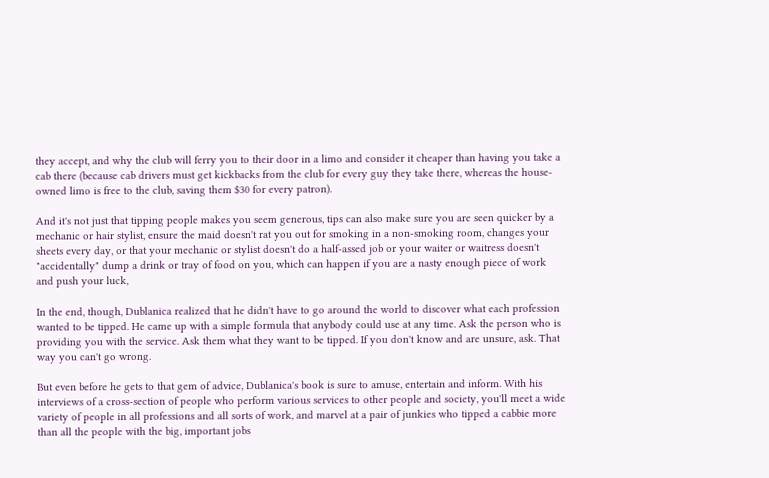they accept, and why the club will ferry you to their door in a limo and consider it cheaper than having you take a cab there (because cab drivers must get kickbacks from the club for every guy they take there, whereas the house-owned limo is free to the club, saving them $30 for every patron).

And it's not just that tipping people makes you seem generous, tips can also make sure you are seen quicker by a mechanic or hair stylist, ensure the maid doesn't rat you out for smoking in a non-smoking room, changes your sheets every day, or that your mechanic or stylist doesn't do a half-assed job or your waiter or waitress doesn't "accidentally" dump a drink or tray of food on you, which can happen if you are a nasty enough piece of work and push your luck,

In the end, though, Dublanica realized that he didn't have to go around the world to discover what each profession wanted to be tipped. He came up with a simple formula that anybody could use at any time. Ask the person who is providing you with the service. Ask them what they want to be tipped. If you don't know and are unsure, ask. That way you can't go wrong.

But even before he gets to that gem of advice, Dublanica's book is sure to amuse, entertain and inform. With his interviews of a cross-section of people who perform various services to other people and society, you'll meet a wide variety of people in all professions and all sorts of work, and marvel at a pair of junkies who tipped a cabbie more than all the people with the big, important jobs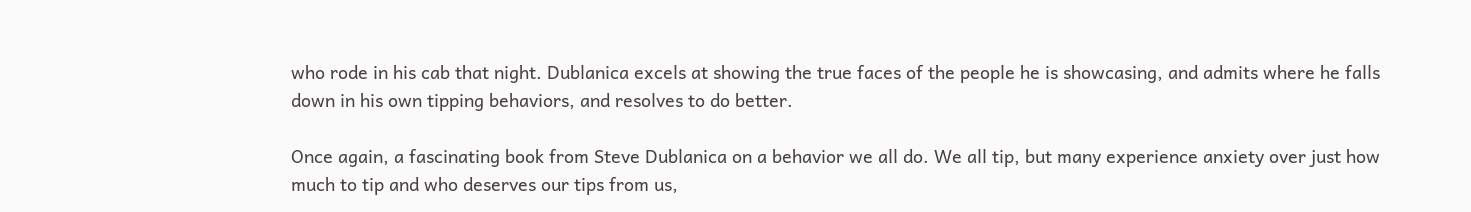who rode in his cab that night. Dublanica excels at showing the true faces of the people he is showcasing, and admits where he falls down in his own tipping behaviors, and resolves to do better.

Once again, a fascinating book from Steve Dublanica on a behavior we all do. We all tip, but many experience anxiety over just how much to tip and who deserves our tips from us,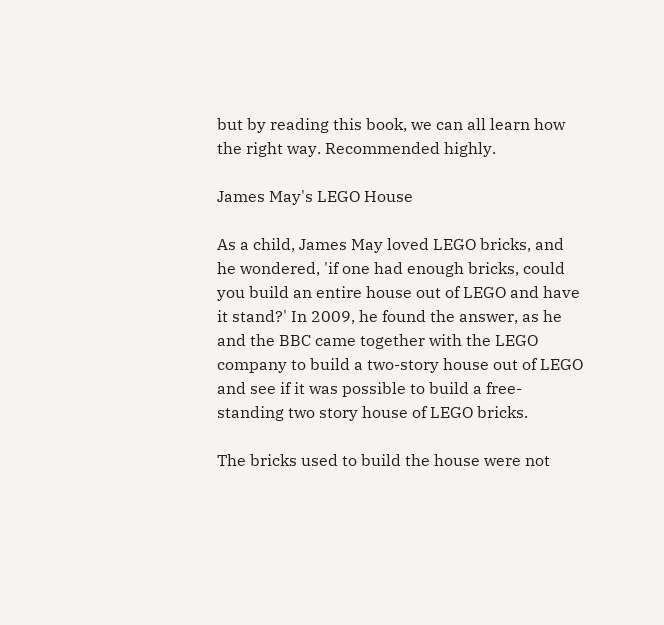but by reading this book, we can all learn how the right way. Recommended highly.

James May's LEGO House

As a child, James May loved LEGO bricks, and he wondered, 'if one had enough bricks, could you build an entire house out of LEGO and have it stand?' In 2009, he found the answer, as he and the BBC came together with the LEGO company to build a two-story house out of LEGO and see if it was possible to build a free-standing two story house of LEGO bricks.

The bricks used to build the house were not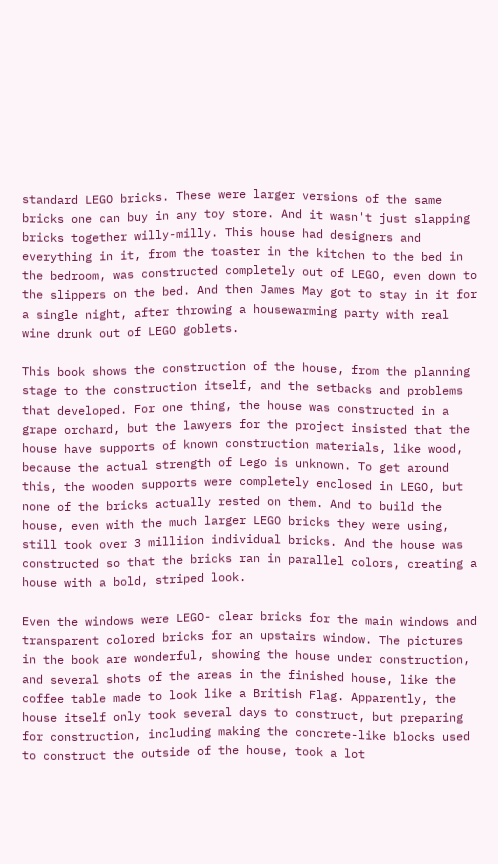standard LEGO bricks. These were larger versions of the same bricks one can buy in any toy store. And it wasn't just slapping bricks together willy-milly. This house had designers and everything in it, from the toaster in the kitchen to the bed in the bedroom, was constructed completely out of LEGO, even down to the slippers on the bed. And then James May got to stay in it for a single night, after throwing a housewarming party with real wine drunk out of LEGO goblets.

This book shows the construction of the house, from the planning stage to the construction itself, and the setbacks and problems that developed. For one thing, the house was constructed in a grape orchard, but the lawyers for the project insisted that the house have supports of known construction materials, like wood, because the actual strength of Lego is unknown. To get around this, the wooden supports were completely enclosed in LEGO, but none of the bricks actually rested on them. And to build the house, even with the much larger LEGO bricks they were using, still took over 3 milliion individual bricks. And the house was constructed so that the bricks ran in parallel colors, creating a house with a bold, striped look.

Even the windows were LEGO- clear bricks for the main windows and transparent colored bricks for an upstairs window. The pictures in the book are wonderful, showing the house under construction, and several shots of the areas in the finished house, like the coffee table made to look like a British Flag. Apparently, the house itself only took several days to construct, but preparing for construction, including making the concrete-like blocks used to construct the outside of the house, took a lot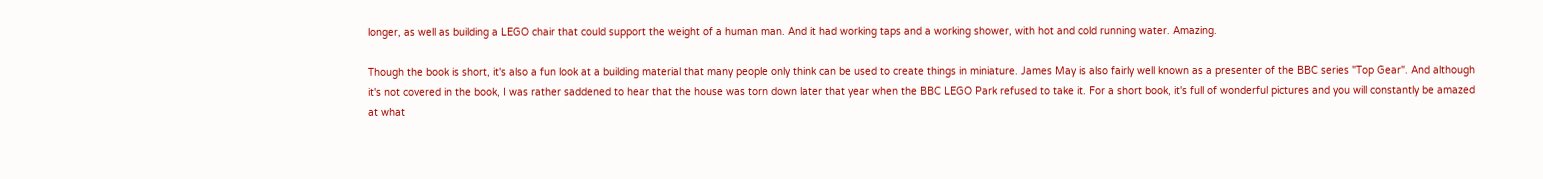longer, as well as building a LEGO chair that could support the weight of a human man. And it had working taps and a working shower, with hot and cold running water. Amazing.

Though the book is short, it's also a fun look at a building material that many people only think can be used to create things in miniature. James May is also fairly well known as a presenter of the BBC series "Top Gear". And although it's not covered in the book, I was rather saddened to hear that the house was torn down later that year when the BBC LEGO Park refused to take it. For a short book, it's full of wonderful pictures and you will constantly be amazed at what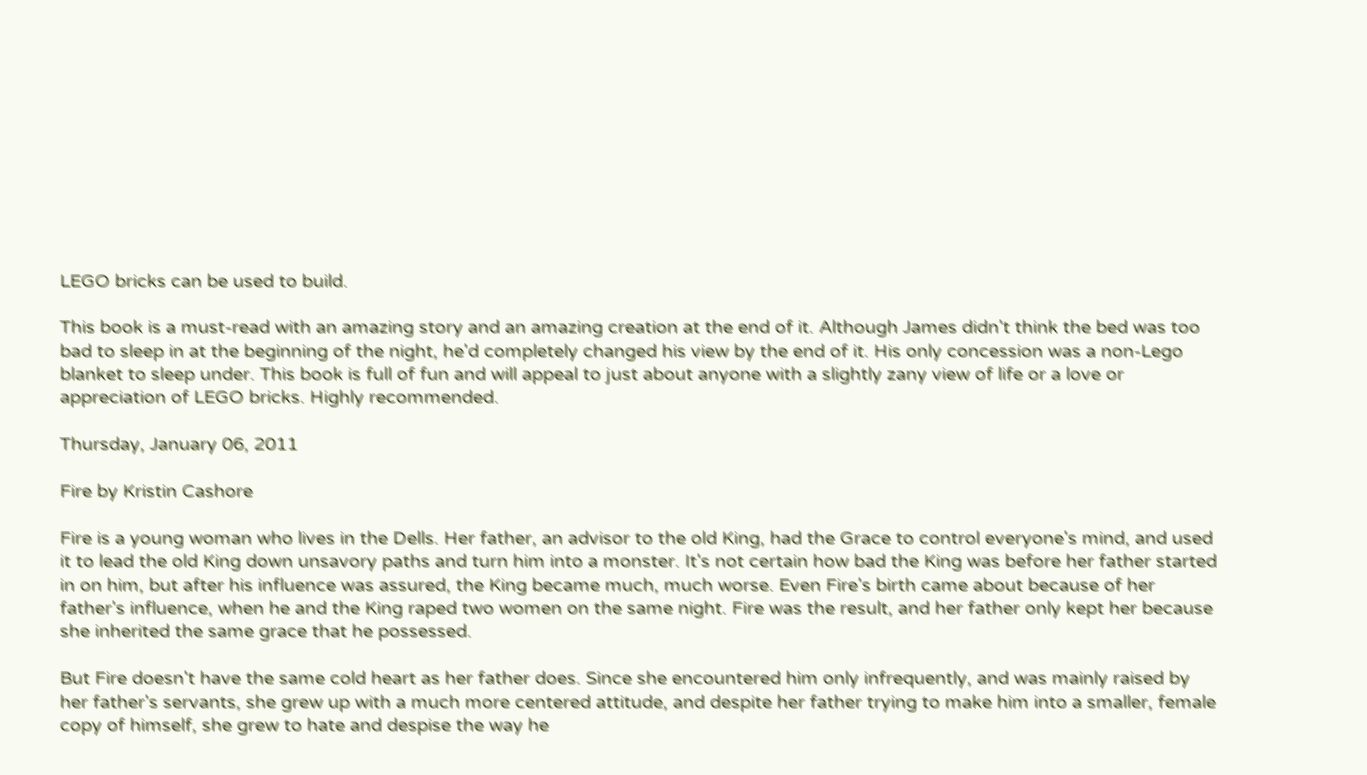LEGO bricks can be used to build.

This book is a must-read with an amazing story and an amazing creation at the end of it. Although James didn't think the bed was too bad to sleep in at the beginning of the night, he'd completely changed his view by the end of it. His only concession was a non-Lego blanket to sleep under. This book is full of fun and will appeal to just about anyone with a slightly zany view of life or a love or appreciation of LEGO bricks. Highly recommended.

Thursday, January 06, 2011

Fire by Kristin Cashore

Fire is a young woman who lives in the Dells. Her father, an advisor to the old King, had the Grace to control everyone's mind, and used it to lead the old King down unsavory paths and turn him into a monster. It's not certain how bad the King was before her father started in on him, but after his influence was assured, the King became much, much worse. Even Fire's birth came about because of her father's influence, when he and the King raped two women on the same night. Fire was the result, and her father only kept her because she inherited the same grace that he possessed.

But Fire doesn't have the same cold heart as her father does. Since she encountered him only infrequently, and was mainly raised by her father's servants, she grew up with a much more centered attitude, and despite her father trying to make him into a smaller, female copy of himself, she grew to hate and despise the way he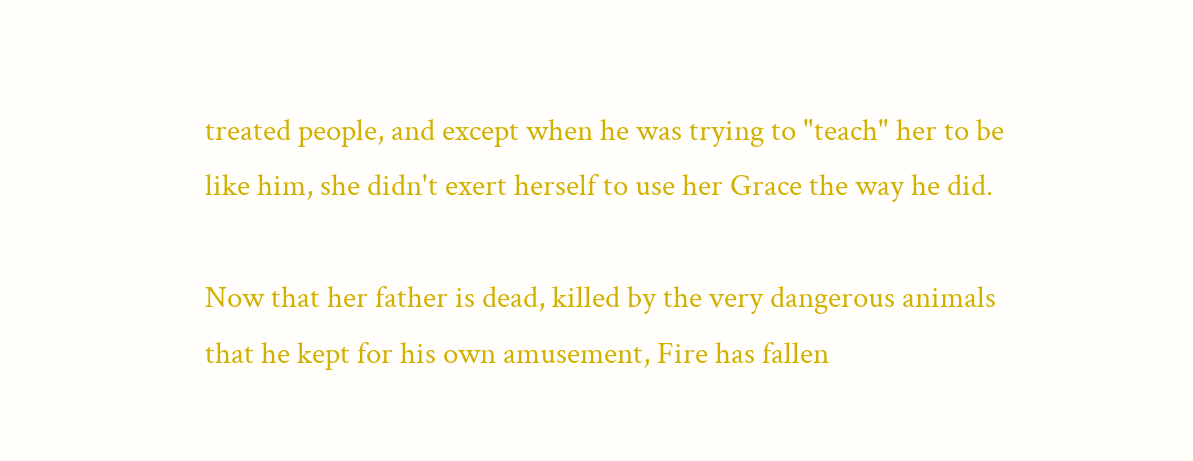treated people, and except when he was trying to "teach" her to be like him, she didn't exert herself to use her Grace the way he did.

Now that her father is dead, killed by the very dangerous animals that he kept for his own amusement, Fire has fallen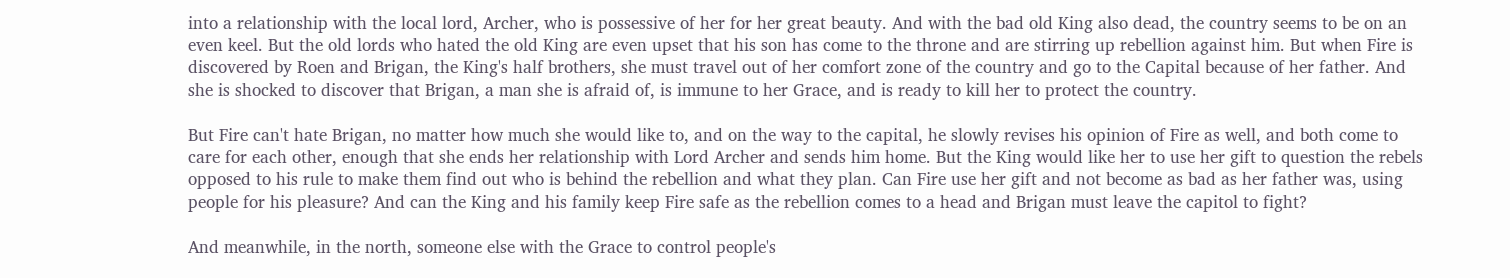into a relationship with the local lord, Archer, who is possessive of her for her great beauty. And with the bad old King also dead, the country seems to be on an even keel. But the old lords who hated the old King are even upset that his son has come to the throne and are stirring up rebellion against him. But when Fire is discovered by Roen and Brigan, the King's half brothers, she must travel out of her comfort zone of the country and go to the Capital because of her father. And she is shocked to discover that Brigan, a man she is afraid of, is immune to her Grace, and is ready to kill her to protect the country.

But Fire can't hate Brigan, no matter how much she would like to, and on the way to the capital, he slowly revises his opinion of Fire as well, and both come to care for each other, enough that she ends her relationship with Lord Archer and sends him home. But the King would like her to use her gift to question the rebels opposed to his rule to make them find out who is behind the rebellion and what they plan. Can Fire use her gift and not become as bad as her father was, using people for his pleasure? And can the King and his family keep Fire safe as the rebellion comes to a head and Brigan must leave the capitol to fight?

And meanwhile, in the north, someone else with the Grace to control people's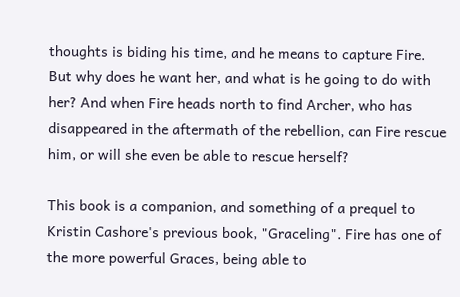thoughts is biding his time, and he means to capture Fire. But why does he want her, and what is he going to do with her? And when Fire heads north to find Archer, who has disappeared in the aftermath of the rebellion, can Fire rescue him, or will she even be able to rescue herself?

This book is a companion, and something of a prequel to Kristin Cashore's previous book, "Graceling". Fire has one of the more powerful Graces, being able to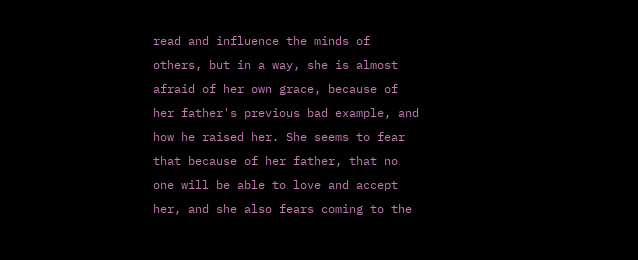read and influence the minds of others, but in a way, she is almost afraid of her own grace, because of her father's previous bad example, and how he raised her. She seems to fear that because of her father, that no one will be able to love and accept her, and she also fears coming to the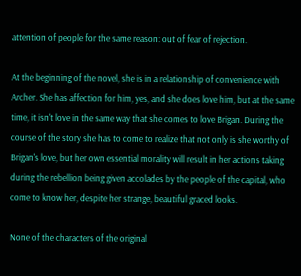attention of people for the same reason: out of fear of rejection.

At the beginning of the novel, she is in a relationship of convenience with Archer. She has affection for him, yes, and she does love him, but at the same time, it isn't love in the same way that she comes to love Brigan. During the course of the story she has to come to realize that not only is she worthy of Brigan's love, but her own essential morality will result in her actions taking during the rebellion being given accolades by the people of the capital, who come to know her, despite her strange, beautiful graced looks.

None of the characters of the original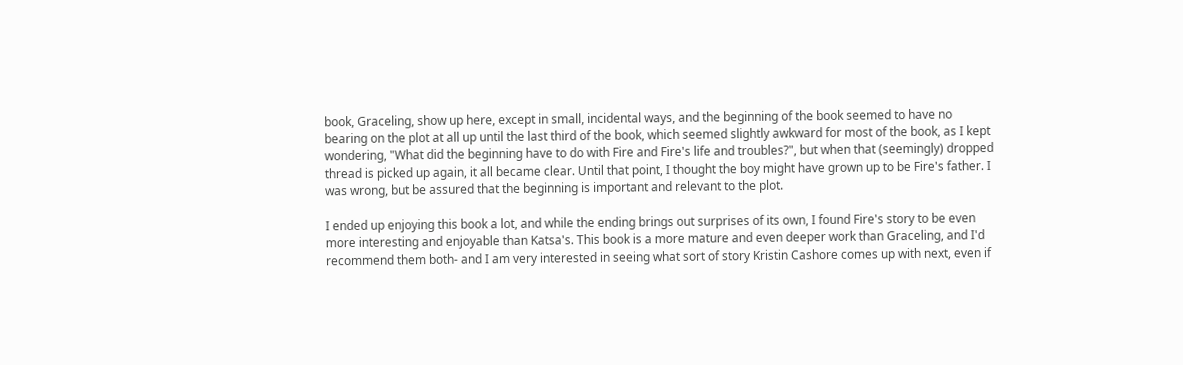book, Graceling, show up here, except in small, incidental ways, and the beginning of the book seemed to have no bearing on the plot at all up until the last third of the book, which seemed slightly awkward for most of the book, as I kept wondering, "What did the beginning have to do with Fire and Fire's life and troubles?", but when that (seemingly) dropped thread is picked up again, it all became clear. Until that point, I thought the boy might have grown up to be Fire's father. I was wrong, but be assured that the beginning is important and relevant to the plot.

I ended up enjoying this book a lot, and while the ending brings out surprises of its own, I found Fire's story to be even more interesting and enjoyable than Katsa's. This book is a more mature and even deeper work than Graceling, and I'd recommend them both- and I am very interested in seeing what sort of story Kristin Cashore comes up with next, even if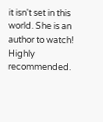it isn't set in this world. She is an author to watch! Highly recommended.